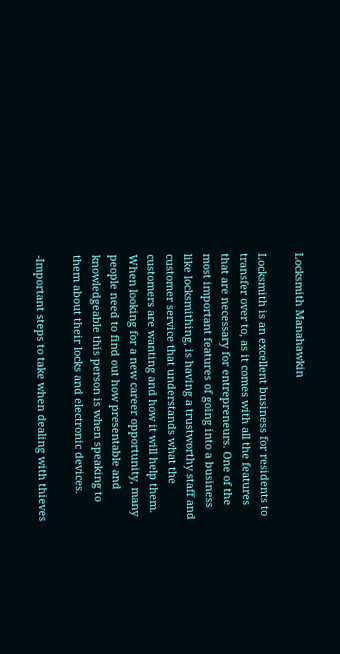Locksmith Manahawkin

Locksmith is an excellent business for residents to transfer over to, as it comes with all the features that are necessary for entrepreneurs. One of the most important features of going into a business like locksmithing, is having a trustworthy staff and customer service that understands what the customers are wanting and how it will help them. When looking for a new career opportunity, many people need to find out how presentable and knowledgeable this person is when speaking to them about their locks and electronic devices.

-Important steps to take when dealing with thieves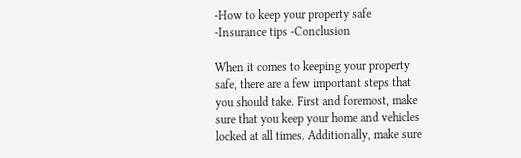-How to keep your property safe -Insurance tips -Conclusion

When it comes to keeping your property safe, there are a few important steps that you should take. First and foremost, make sure that you keep your home and vehicles locked at all times. Additionally, make sure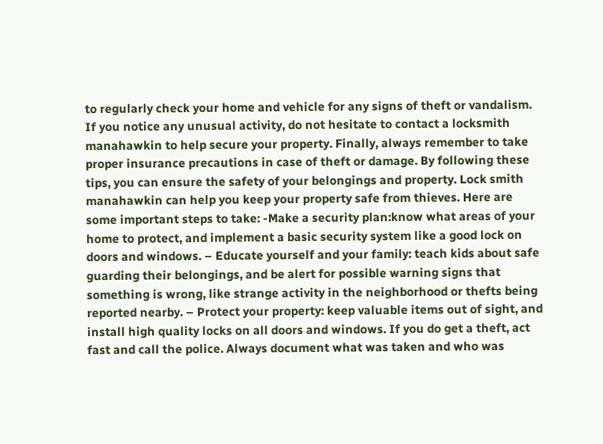to regularly check your home and vehicle for any signs of theft or vandalism. If you notice any unusual activity, do not hesitate to contact a locksmith manahawkin to help secure your property. Finally, always remember to take proper insurance precautions in case of theft or damage. By following these tips, you can ensure the safety of your belongings and property. Lock smith manahawkin can help you keep your property safe from thieves. Here are some important steps to take: -Make a security plan:know what areas of your home to protect, and implement a basic security system like a good lock on doors and windows. – Educate yourself and your family: teach kids about safe guarding their belongings, and be alert for possible warning signs that something is wrong, like strange activity in the neighborhood or thefts being reported nearby. – Protect your property: keep valuable items out of sight, and install high quality locks on all doors and windows. If you do get a theft, act fast and call the police. Always document what was taken and who was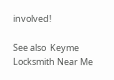involved!

See also  Keyme Locksmith Near Me